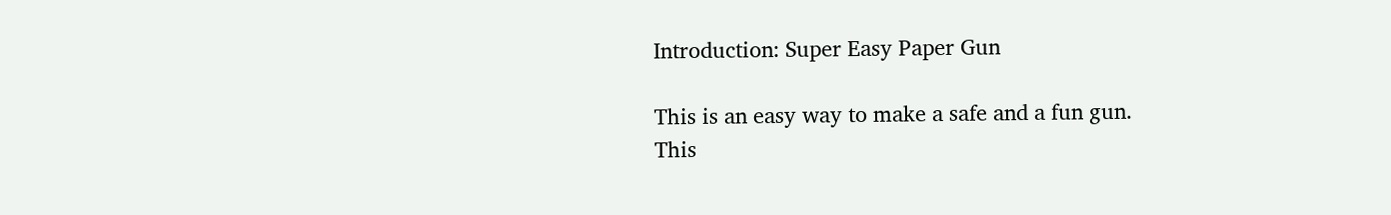Introduction: Super Easy Paper Gun

This is an easy way to make a safe and a fun gun.
This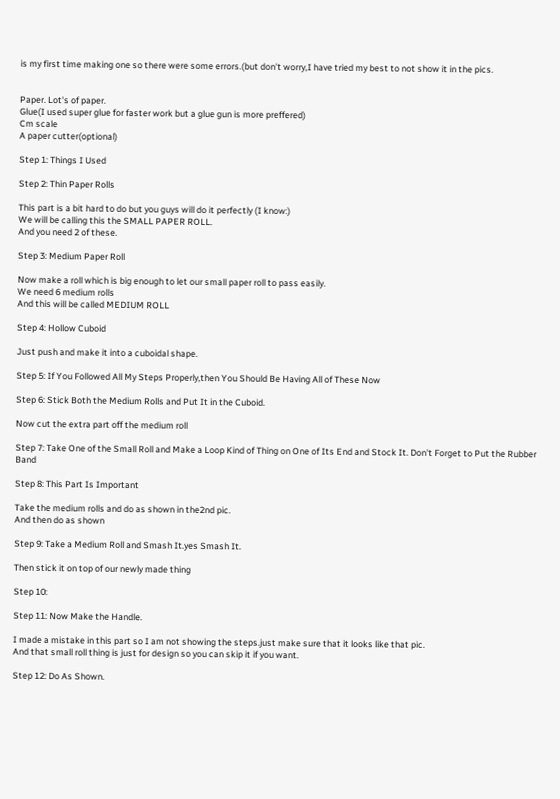is my first time making one so there were some errors.(but don't worry,I have tried my best to not show it in the pics.


Paper. Lot's of paper.
Glue(I used super glue for faster work but a glue gun is more preffered)
Cm scale
A paper cutter(optional)

Step 1: Things I Used

Step 2: Thin Paper Rolls

This part is a bit hard to do but you guys will do it perfectly (I know:)
We will be calling this the SMALL PAPER ROLL.
And you need 2 of these.

Step 3: Medium Paper Roll

Now make a roll which is big enough to let our small paper roll to pass easily.
We need 6 medium rolls
And this will be called MEDIUM ROLL

Step 4: Hollow Cuboid

Just push and make it into a cuboidal shape.

Step 5: If You Followed All My Steps Properly,then You Should Be Having All of These Now

Step 6: Stick Both the Medium Rolls and Put It in the Cuboid.

Now cut the extra part off the medium roll

Step 7: Take One of the Small Roll and Make a Loop Kind of Thing on One of Its End and Stock It. Don't Forget to Put the Rubber Band

Step 8: This Part Is Important

Take the medium rolls and do as shown in the2nd pic.
And then do as shown

Step 9: Take a Medium Roll and Smash It.yes Smash It.

Then stick it on top of our newly made thing

Step 10:

Step 11: Now Make the Handle.

I made a mistake in this part so I am not showing the steps.just make sure that it looks like that pic.
And that small roll thing is just for design so you can skip it if you want.

Step 12: Do As Shown.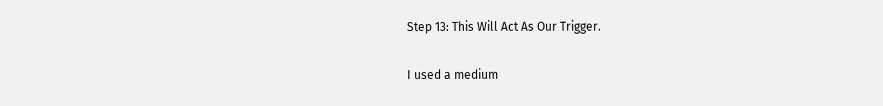Step 13: This Will Act As Our Trigger.

I used a medium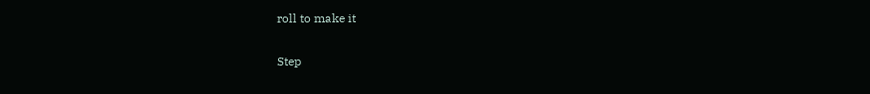roll to make it

Step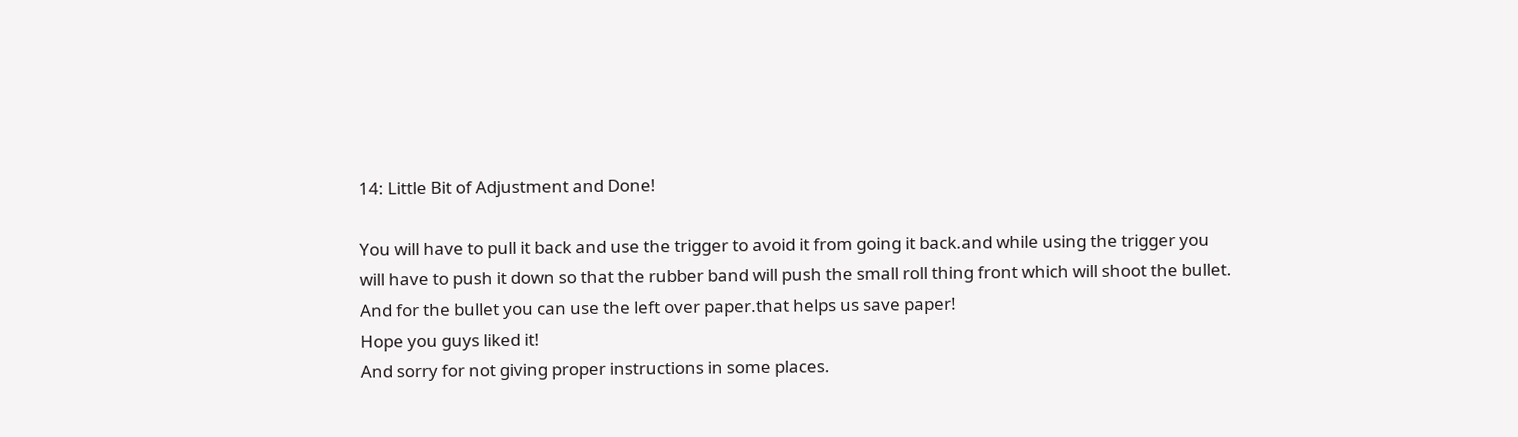14: Little Bit of Adjustment and Done!

You will have to pull it back and use the trigger to avoid it from going it back.and while using the trigger you will have to push it down so that the rubber band will push the small roll thing front which will shoot the bullet.
And for the bullet you can use the left over paper.that helps us save paper!
Hope you guys liked it!
And sorry for not giving proper instructions in some places.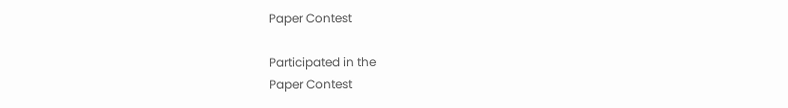Paper Contest

Participated in the
Paper Contest